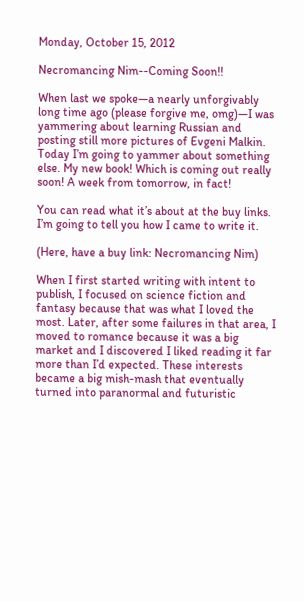Monday, October 15, 2012

Necromancing Nim--Coming Soon!!

When last we spoke—a nearly unforgivably long time ago (please forgive me, omg)—I was yammering about learning Russian and posting still more pictures of Evgeni Malkin. Today I’m going to yammer about something else. My new book! Which is coming out really soon! A week from tomorrow, in fact!

You can read what it’s about at the buy links. I’m going to tell you how I came to write it.

(Here, have a buy link: Necromancing Nim)

When I first started writing with intent to publish, I focused on science fiction and fantasy because that was what I loved the most. Later, after some failures in that area, I moved to romance because it was a big market and I discovered I liked reading it far more than I’d expected. These interests became a big mish-mash that eventually turned into paranormal and futuristic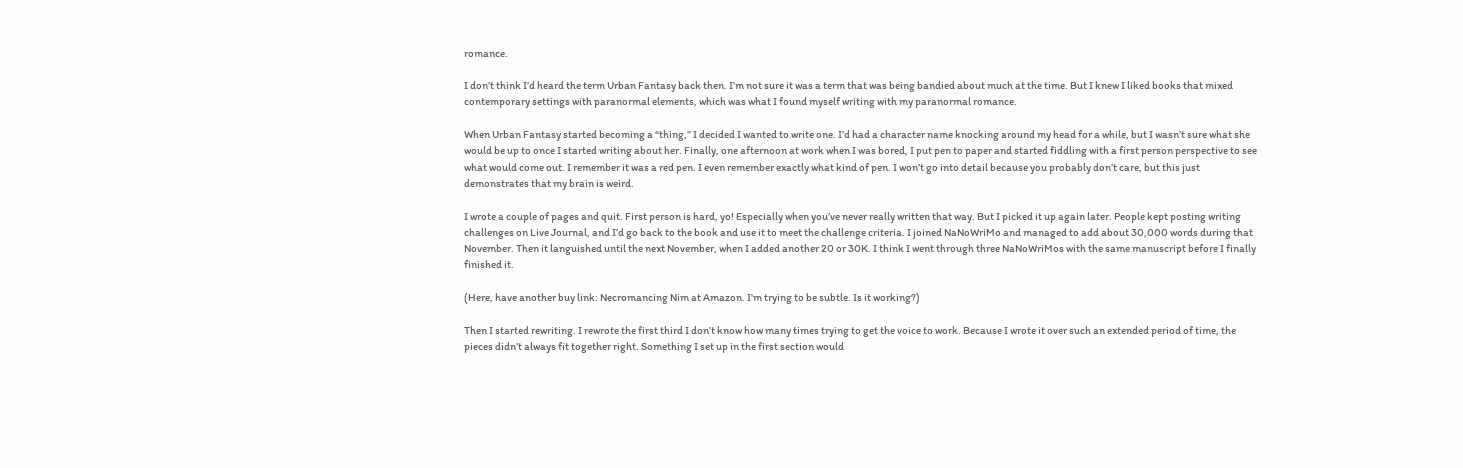romance.

I don’t think I’d heard the term Urban Fantasy back then. I’m not sure it was a term that was being bandied about much at the time. But I knew I liked books that mixed contemporary settings with paranormal elements, which was what I found myself writing with my paranormal romance.

When Urban Fantasy started becoming a “thing,” I decided I wanted to write one. I’d had a character name knocking around my head for a while, but I wasn’t sure what she would be up to once I started writing about her. Finally, one afternoon at work when I was bored, I put pen to paper and started fiddling with a first person perspective to see what would come out. I remember it was a red pen. I even remember exactly what kind of pen. I won’t go into detail because you probably don’t care, but this just demonstrates that my brain is weird.

I wrote a couple of pages and quit. First person is hard, yo! Especially when you’ve never really written that way. But I picked it up again later. People kept posting writing challenges on Live Journal, and I’d go back to the book and use it to meet the challenge criteria. I joined NaNoWriMo and managed to add about 30,000 words during that November. Then it languished until the next November, when I added another 20 or 30K. I think I went through three NaNoWriMos with the same manuscript before I finally finished it.

(Here, have another buy link: Necromancing Nim at Amazon. I'm trying to be subtle. Is it working?)

Then I started rewriting. I rewrote the first third I don’t know how many times trying to get the voice to work. Because I wrote it over such an extended period of time, the pieces didn’t always fit together right. Something I set up in the first section would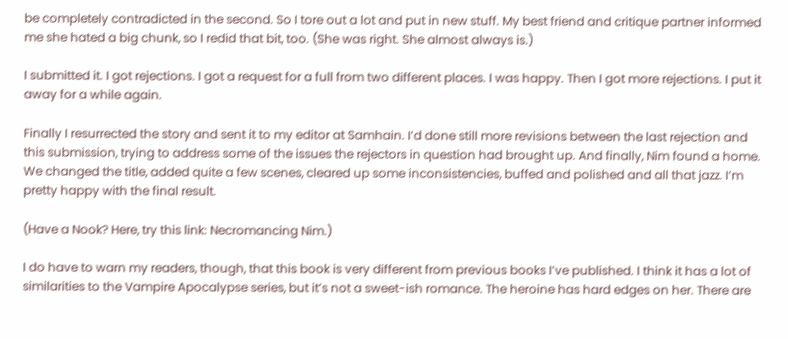be completely contradicted in the second. So I tore out a lot and put in new stuff. My best friend and critique partner informed me she hated a big chunk, so I redid that bit, too. (She was right. She almost always is.)

I submitted it. I got rejections. I got a request for a full from two different places. I was happy. Then I got more rejections. I put it away for a while again.

Finally I resurrected the story and sent it to my editor at Samhain. I’d done still more revisions between the last rejection and this submission, trying to address some of the issues the rejectors in question had brought up. And finally, Nim found a home. We changed the title, added quite a few scenes, cleared up some inconsistencies, buffed and polished and all that jazz. I’m pretty happy with the final result.

(Have a Nook? Here, try this link: Necromancing Nim.)

I do have to warn my readers, though, that this book is very different from previous books I’ve published. I think it has a lot of similarities to the Vampire Apocalypse series, but it’s not a sweet-ish romance. The heroine has hard edges on her. There are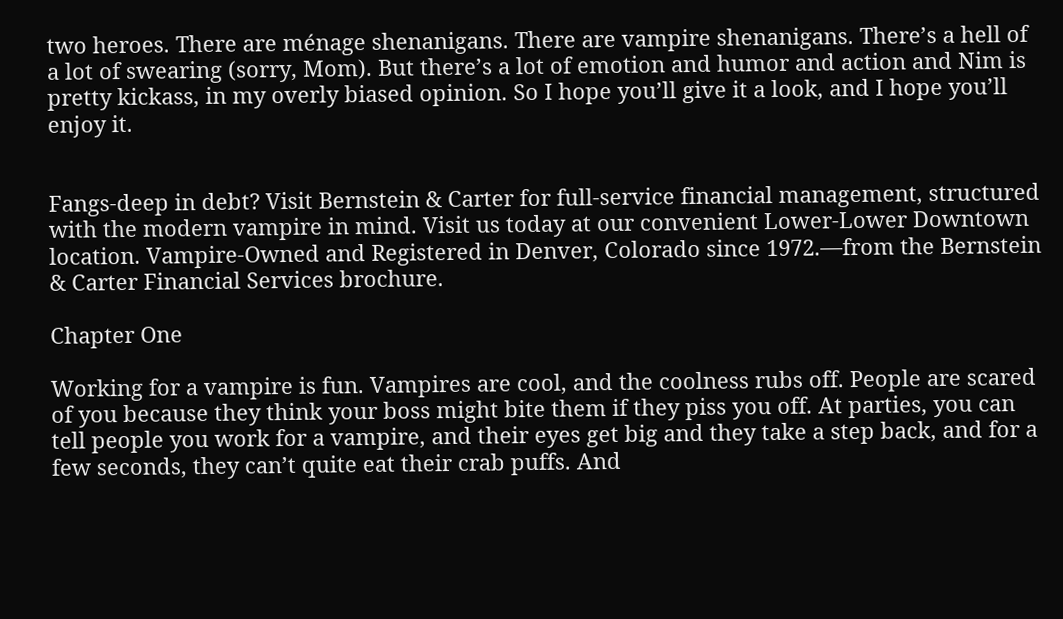two heroes. There are ménage shenanigans. There are vampire shenanigans. There’s a hell of a lot of swearing (sorry, Mom). But there’s a lot of emotion and humor and action and Nim is pretty kickass, in my overly biased opinion. So I hope you’ll give it a look, and I hope you’ll enjoy it.


Fangs-deep in debt? Visit Bernstein & Carter for full-service financial management, structured with the modern vampire in mind. Visit us today at our convenient Lower-Lower Downtown location. Vampire-Owned and Registered in Denver, Colorado since 1972.—from the Bernstein & Carter Financial Services brochure.

Chapter One

Working for a vampire is fun. Vampires are cool, and the coolness rubs off. People are scared of you because they think your boss might bite them if they piss you off. At parties, you can tell people you work for a vampire, and their eyes get big and they take a step back, and for a few seconds, they can’t quite eat their crab puffs. And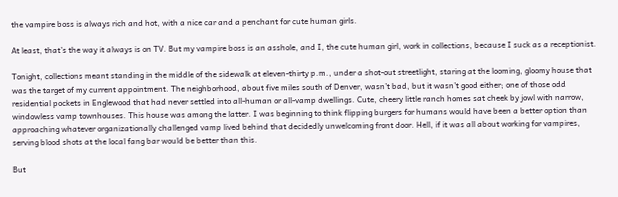the vampire boss is always rich and hot, with a nice car and a penchant for cute human girls.

At least, that’s the way it always is on TV. But my vampire boss is an asshole, and I, the cute human girl, work in collections, because I suck as a receptionist.

Tonight, collections meant standing in the middle of the sidewalk at eleven-thirty p.m., under a shot-out streetlight, staring at the looming, gloomy house that was the target of my current appointment. The neighborhood, about five miles south of Denver, wasn’t bad, but it wasn’t good either; one of those odd residential pockets in Englewood that had never settled into all-human or all-vamp dwellings. Cute, cheery little ranch homes sat cheek by jowl with narrow, windowless vamp townhouses. This house was among the latter. I was beginning to think flipping burgers for humans would have been a better option than approaching whatever organizationally challenged vamp lived behind that decidedly unwelcoming front door. Hell, if it was all about working for vampires, serving blood shots at the local fang bar would be better than this.

But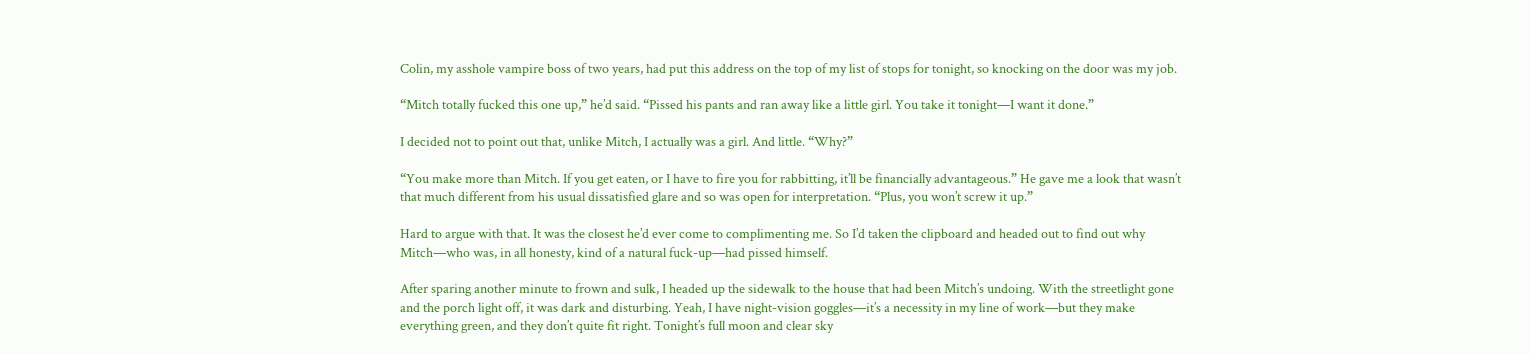Colin, my asshole vampire boss of two years, had put this address on the top of my list of stops for tonight, so knocking on the door was my job.

“Mitch totally fucked this one up,” he’d said. “Pissed his pants and ran away like a little girl. You take it tonight—I want it done.”

I decided not to point out that, unlike Mitch, I actually was a girl. And little. “Why?”

“You make more than Mitch. If you get eaten, or I have to fire you for rabbitting, it’ll be financially advantageous.” He gave me a look that wasn’t that much different from his usual dissatisfied glare and so was open for interpretation. “Plus, you won’t screw it up.”

Hard to argue with that. It was the closest he’d ever come to complimenting me. So I’d taken the clipboard and headed out to find out why Mitch—who was, in all honesty, kind of a natural fuck-up—had pissed himself.

After sparing another minute to frown and sulk, I headed up the sidewalk to the house that had been Mitch’s undoing. With the streetlight gone and the porch light off, it was dark and disturbing. Yeah, I have night-vision goggles—it’s a necessity in my line of work—but they make everything green, and they don’t quite fit right. Tonight’s full moon and clear sky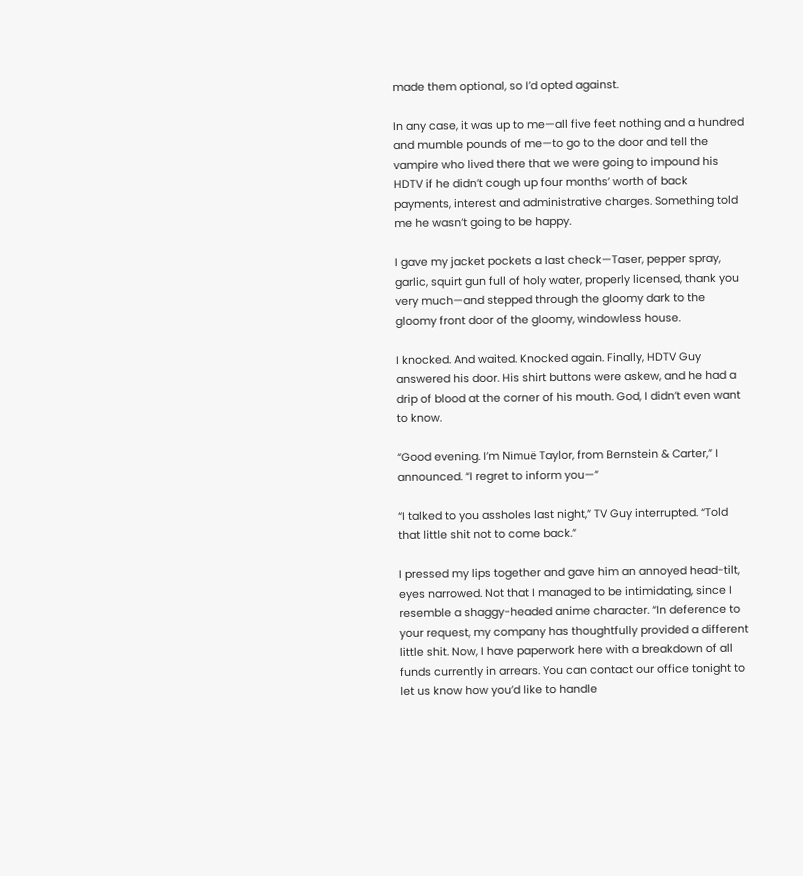made them optional, so I’d opted against.

In any case, it was up to me—all five feet nothing and a hundred and mumble pounds of me—to go to the door and tell the vampire who lived there that we were going to impound his HDTV if he didn’t cough up four months’ worth of back payments, interest and administrative charges. Something told me he wasn’t going to be happy.

I gave my jacket pockets a last check—Taser, pepper spray, garlic, squirt gun full of holy water, properly licensed, thank you very much—and stepped through the gloomy dark to the gloomy front door of the gloomy, windowless house.

I knocked. And waited. Knocked again. Finally, HDTV Guy answered his door. His shirt buttons were askew, and he had a drip of blood at the corner of his mouth. God, I didn’t even want to know.

“Good evening. I’m Nimuë Taylor, from Bernstein & Carter,” I announced. “I regret to inform you—”

“I talked to you assholes last night,” TV Guy interrupted. “Told that little shit not to come back.”

I pressed my lips together and gave him an annoyed head-tilt, eyes narrowed. Not that I managed to be intimidating, since I resemble a shaggy-headed anime character. “In deference to your request, my company has thoughtfully provided a different little shit. Now, I have paperwork here with a breakdown of all funds currently in arrears. You can contact our office tonight to let us know how you’d like to handle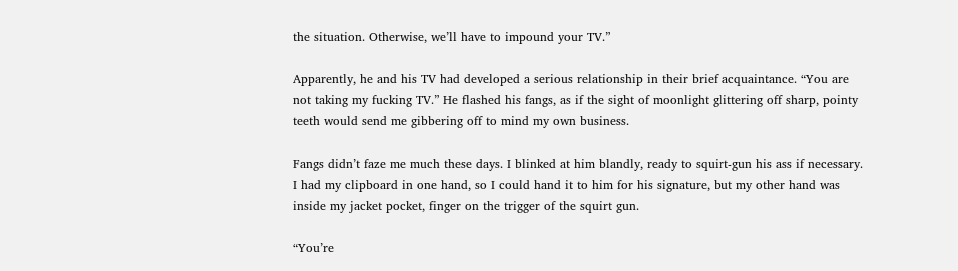the situation. Otherwise, we’ll have to impound your TV.”

Apparently, he and his TV had developed a serious relationship in their brief acquaintance. “You are not taking my fucking TV.” He flashed his fangs, as if the sight of moonlight glittering off sharp, pointy teeth would send me gibbering off to mind my own business.

Fangs didn’t faze me much these days. I blinked at him blandly, ready to squirt-gun his ass if necessary. I had my clipboard in one hand, so I could hand it to him for his signature, but my other hand was inside my jacket pocket, finger on the trigger of the squirt gun.

“You’re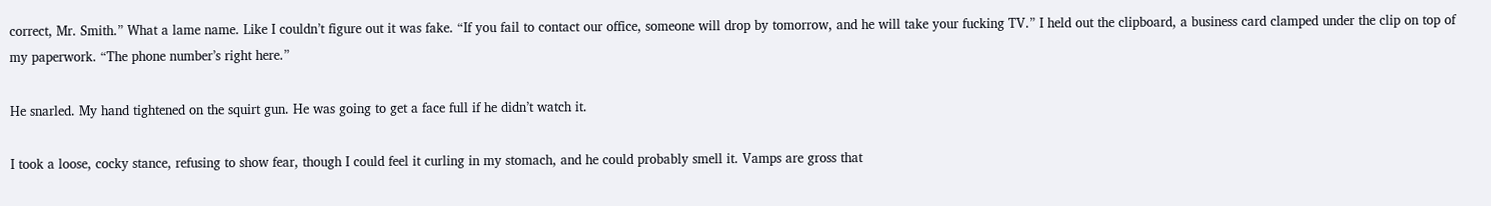correct, Mr. Smith.” What a lame name. Like I couldn’t figure out it was fake. “If you fail to contact our office, someone will drop by tomorrow, and he will take your fucking TV.” I held out the clipboard, a business card clamped under the clip on top of my paperwork. “The phone number’s right here.”

He snarled. My hand tightened on the squirt gun. He was going to get a face full if he didn’t watch it.

I took a loose, cocky stance, refusing to show fear, though I could feel it curling in my stomach, and he could probably smell it. Vamps are gross that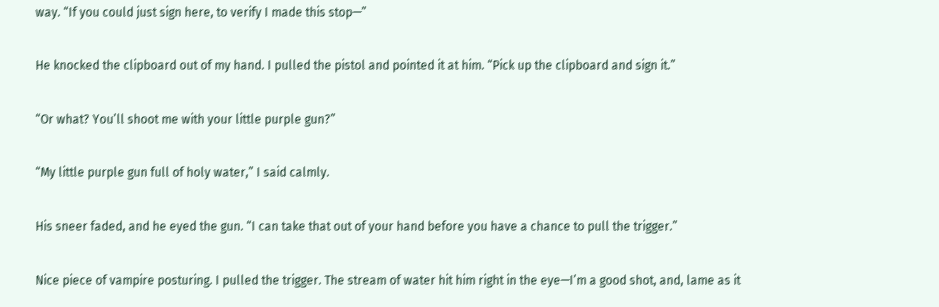way. “If you could just sign here, to verify I made this stop—”

He knocked the clipboard out of my hand. I pulled the pistol and pointed it at him. “Pick up the clipboard and sign it.”

“Or what? You’ll shoot me with your little purple gun?”

“My little purple gun full of holy water,” I said calmly.

His sneer faded, and he eyed the gun. “I can take that out of your hand before you have a chance to pull the trigger.”

Nice piece of vampire posturing. I pulled the trigger. The stream of water hit him right in the eye—I’m a good shot, and, lame as it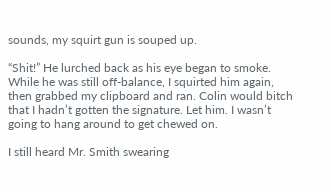sounds, my squirt gun is souped up.

“Shit!” He lurched back as his eye began to smoke. While he was still off-balance, I squirted him again, then grabbed my clipboard and ran. Colin would bitch that I hadn’t gotten the signature. Let him. I wasn’t going to hang around to get chewed on.

I still heard Mr. Smith swearing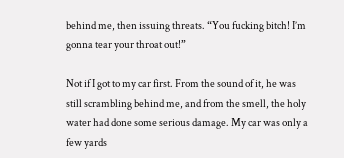behind me, then issuing threats. “You fucking bitch! I’m gonna tear your throat out!”

Not if I got to my car first. From the sound of it, he was still scrambling behind me, and from the smell, the holy water had done some serious damage. My car was only a few yards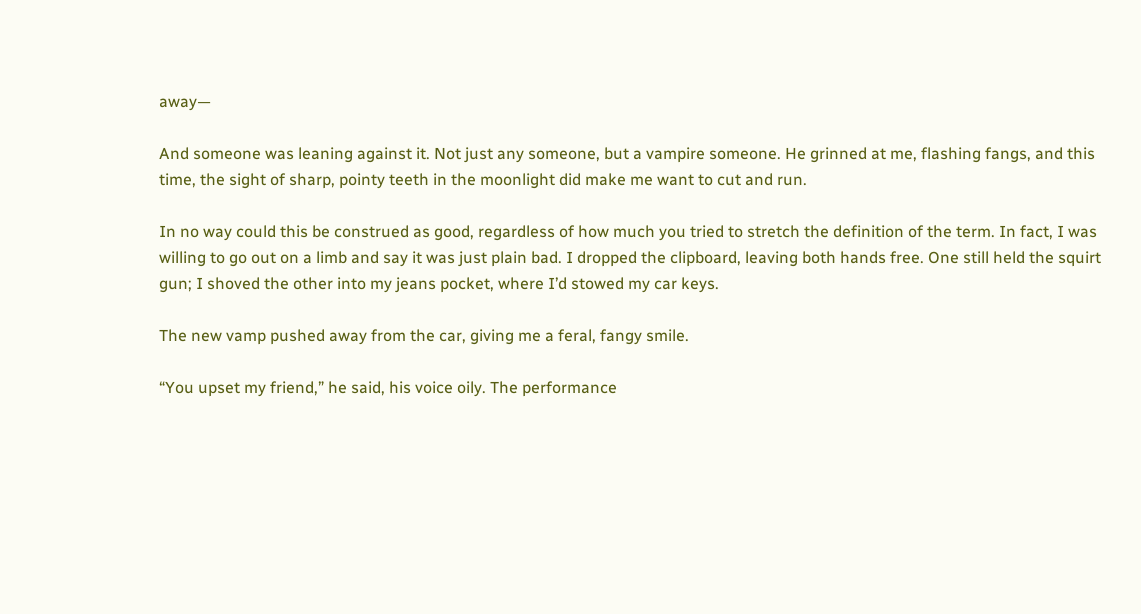away—

And someone was leaning against it. Not just any someone, but a vampire someone. He grinned at me, flashing fangs, and this time, the sight of sharp, pointy teeth in the moonlight did make me want to cut and run.

In no way could this be construed as good, regardless of how much you tried to stretch the definition of the term. In fact, I was willing to go out on a limb and say it was just plain bad. I dropped the clipboard, leaving both hands free. One still held the squirt gun; I shoved the other into my jeans pocket, where I’d stowed my car keys.

The new vamp pushed away from the car, giving me a feral, fangy smile.

“You upset my friend,” he said, his voice oily. The performance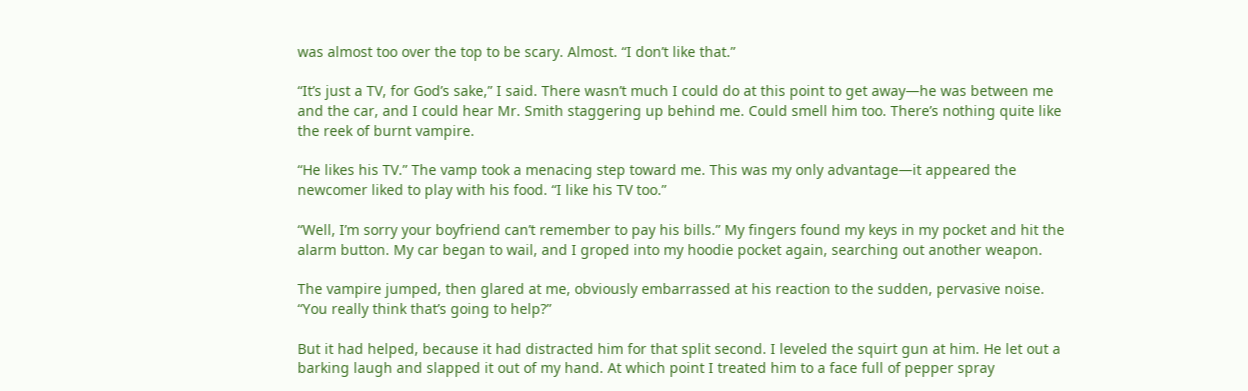was almost too over the top to be scary. Almost. “I don’t like that.”

“It’s just a TV, for God’s sake,” I said. There wasn’t much I could do at this point to get away—he was between me and the car, and I could hear Mr. Smith staggering up behind me. Could smell him too. There’s nothing quite like the reek of burnt vampire.

“He likes his TV.” The vamp took a menacing step toward me. This was my only advantage—it appeared the newcomer liked to play with his food. “I like his TV too.”

“Well, I’m sorry your boyfriend can’t remember to pay his bills.” My fingers found my keys in my pocket and hit the alarm button. My car began to wail, and I groped into my hoodie pocket again, searching out another weapon.

The vampire jumped, then glared at me, obviously embarrassed at his reaction to the sudden, pervasive noise. “You really think that’s going to help?”

But it had helped, because it had distracted him for that split second. I leveled the squirt gun at him. He let out a barking laugh and slapped it out of my hand. At which point I treated him to a face full of pepper spray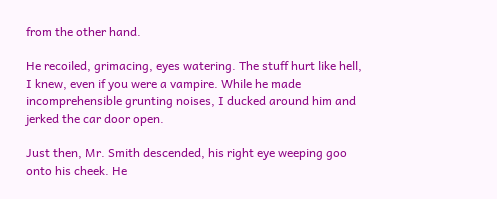from the other hand.

He recoiled, grimacing, eyes watering. The stuff hurt like hell, I knew, even if you were a vampire. While he made incomprehensible grunting noises, I ducked around him and jerked the car door open.

Just then, Mr. Smith descended, his right eye weeping goo onto his cheek. He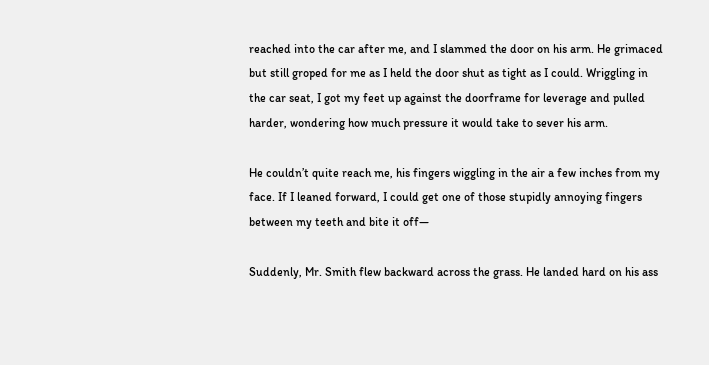reached into the car after me, and I slammed the door on his arm. He grimaced but still groped for me as I held the door shut as tight as I could. Wriggling in the car seat, I got my feet up against the doorframe for leverage and pulled harder, wondering how much pressure it would take to sever his arm.

He couldn’t quite reach me, his fingers wiggling in the air a few inches from my face. If I leaned forward, I could get one of those stupidly annoying fingers between my teeth and bite it off—

Suddenly, Mr. Smith flew backward across the grass. He landed hard on his ass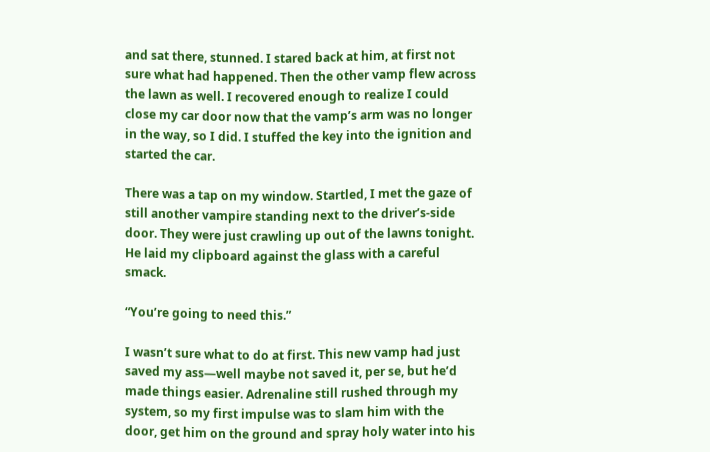and sat there, stunned. I stared back at him, at first not sure what had happened. Then the other vamp flew across the lawn as well. I recovered enough to realize I could close my car door now that the vamp’s arm was no longer in the way, so I did. I stuffed the key into the ignition and started the car.

There was a tap on my window. Startled, I met the gaze of still another vampire standing next to the driver’s-side door. They were just crawling up out of the lawns tonight. He laid my clipboard against the glass with a careful smack.

“You’re going to need this.”

I wasn’t sure what to do at first. This new vamp had just saved my ass—well maybe not saved it, per se, but he’d made things easier. Adrenaline still rushed through my system, so my first impulse was to slam him with the door, get him on the ground and spray holy water into his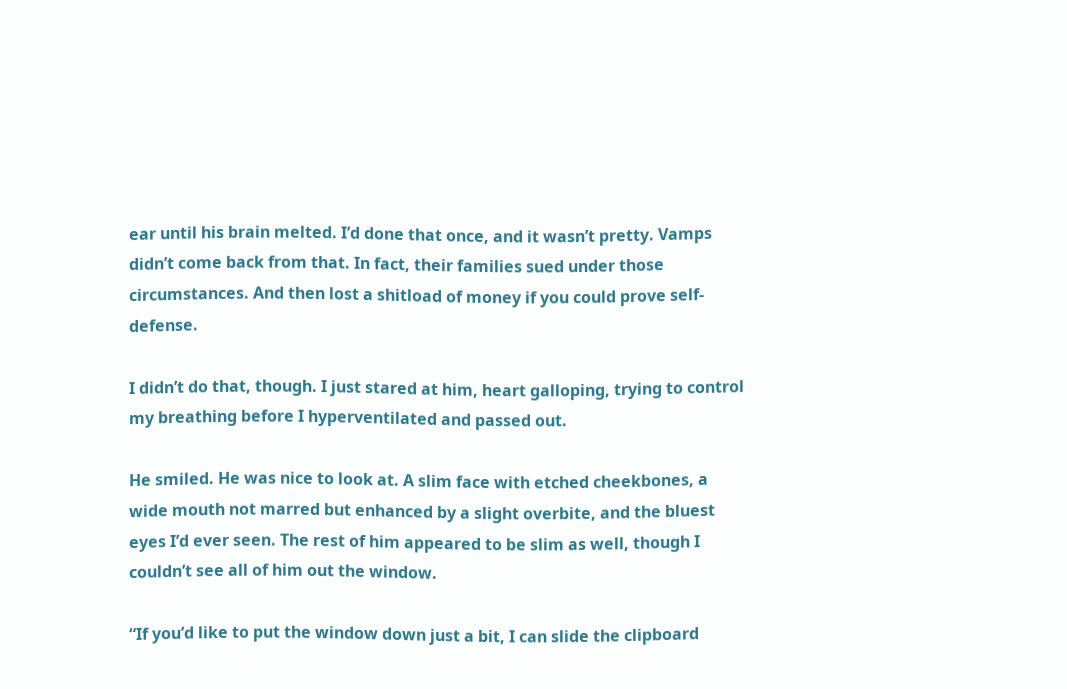ear until his brain melted. I’d done that once, and it wasn’t pretty. Vamps didn’t come back from that. In fact, their families sued under those circumstances. And then lost a shitload of money if you could prove self-defense.

I didn’t do that, though. I just stared at him, heart galloping, trying to control my breathing before I hyperventilated and passed out.

He smiled. He was nice to look at. A slim face with etched cheekbones, a wide mouth not marred but enhanced by a slight overbite, and the bluest eyes I’d ever seen. The rest of him appeared to be slim as well, though I couldn’t see all of him out the window.

“If you’d like to put the window down just a bit, I can slide the clipboard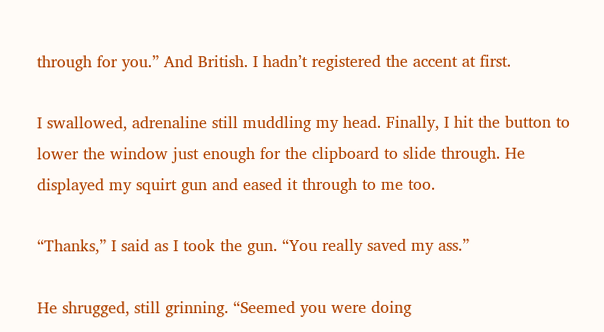through for you.” And British. I hadn’t registered the accent at first.

I swallowed, adrenaline still muddling my head. Finally, I hit the button to lower the window just enough for the clipboard to slide through. He displayed my squirt gun and eased it through to me too.

“Thanks,” I said as I took the gun. “You really saved my ass.”

He shrugged, still grinning. “Seemed you were doing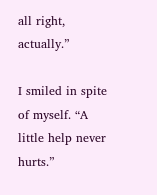all right, actually.”

I smiled in spite of myself. “A little help never hurts.”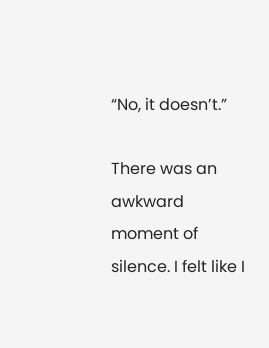“No, it doesn’t.”

There was an awkward moment of silence. I felt like I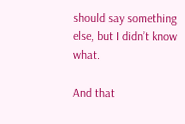should say something else, but I didn’t know what.

And that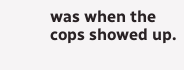was when the cops showed up.